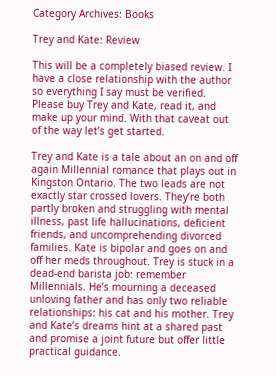Category Archives: Books

Trey and Kate: Review

This will be a completely biased review. I have a close relationship with the author so everything I say must be verified. Please buy Trey and Kate, read it, and make up your mind. With that caveat out of the way let’s get started.

Trey and Kate is a tale about an on and off again Millennial romance that plays out in Kingston Ontario. The two leads are not exactly star crossed lovers. They’re both partly broken and struggling with mental illness, past life hallucinations, deficient friends, and uncomprehending divorced families. Kate is bipolar and goes on and off her meds throughout. Trey is stuck in a dead-end barista job: remember Millennials. He’s mourning a deceased unloving father and has only two reliable relationships: his cat and his mother. Trey and Kate’s dreams hint at a shared past and promise a joint future but offer little practical guidance.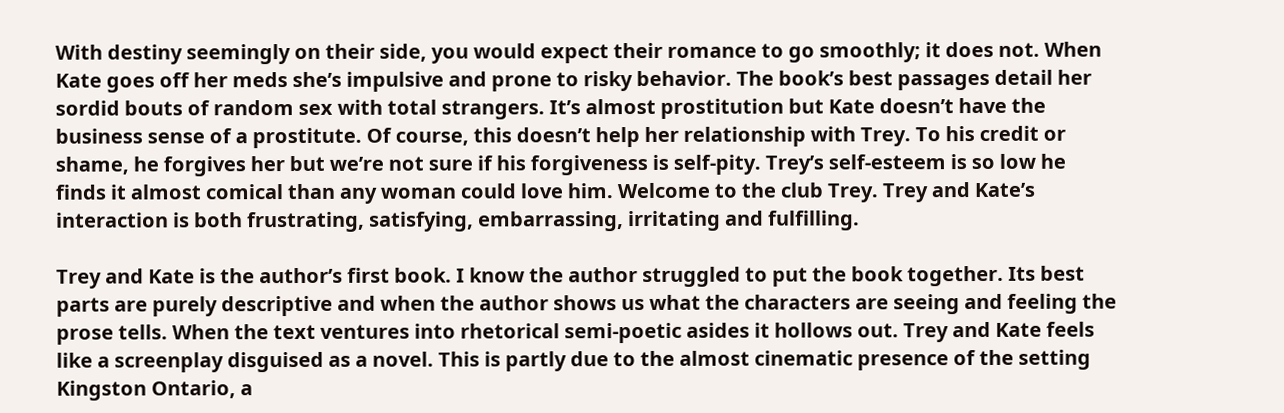With destiny seemingly on their side, you would expect their romance to go smoothly; it does not. When Kate goes off her meds she’s impulsive and prone to risky behavior. The book’s best passages detail her sordid bouts of random sex with total strangers. It’s almost prostitution but Kate doesn’t have the business sense of a prostitute. Of course, this doesn’t help her relationship with Trey. To his credit or shame, he forgives her but we’re not sure if his forgiveness is self-pity. Trey’s self-esteem is so low he finds it almost comical than any woman could love him. Welcome to the club Trey. Trey and Kate’s interaction is both frustrating, satisfying, embarrassing, irritating and fulfilling.

Trey and Kate is the author’s first book. I know the author struggled to put the book together. Its best parts are purely descriptive and when the author shows us what the characters are seeing and feeling the prose tells. When the text ventures into rhetorical semi-poetic asides it hollows out. Trey and Kate feels like a screenplay disguised as a novel. This is partly due to the almost cinematic presence of the setting Kingston Ontario, a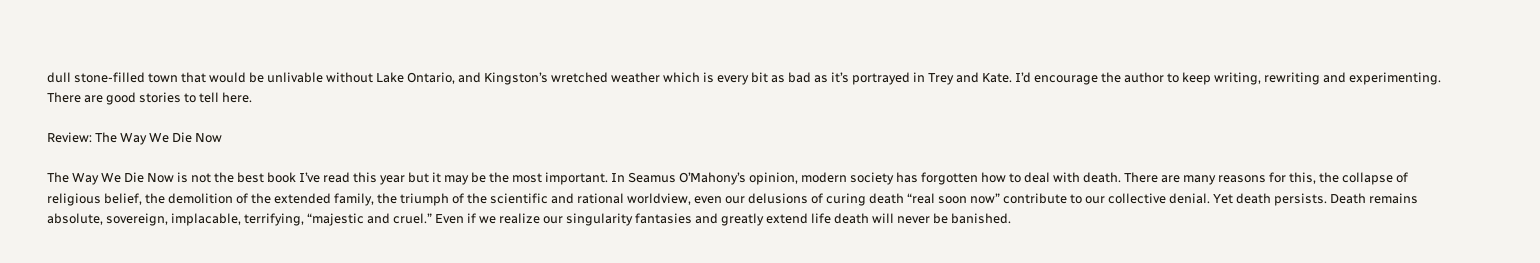dull stone-filled town that would be unlivable without Lake Ontario, and Kingston’s wretched weather which is every bit as bad as it’s portrayed in Trey and Kate. I’d encourage the author to keep writing, rewriting and experimenting. There are good stories to tell here.

Review: The Way We Die Now

The Way We Die Now is not the best book I’ve read this year but it may be the most important. In Seamus O’Mahony’s opinion, modern society has forgotten how to deal with death. There are many reasons for this, the collapse of religious belief, the demolition of the extended family, the triumph of the scientific and rational worldview, even our delusions of curing death “real soon now” contribute to our collective denial. Yet death persists. Death remains absolute, sovereign, implacable, terrifying, “majestic and cruel.” Even if we realize our singularity fantasies and greatly extend life death will never be banished.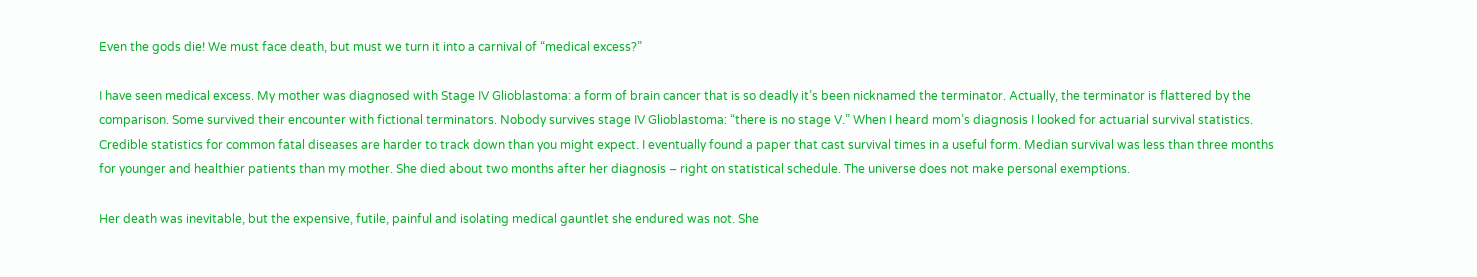Even the gods die! We must face death, but must we turn it into a carnival of “medical excess?”

I have seen medical excess. My mother was diagnosed with Stage IV Glioblastoma: a form of brain cancer that is so deadly it’s been nicknamed the terminator. Actually, the terminator is flattered by the comparison. Some survived their encounter with fictional terminators. Nobody survives stage IV Glioblastoma: “there is no stage V.” When I heard mom’s diagnosis I looked for actuarial survival statistics. Credible statistics for common fatal diseases are harder to track down than you might expect. I eventually found a paper that cast survival times in a useful form. Median survival was less than three months for younger and healthier patients than my mother. She died about two months after her diagnosis – right on statistical schedule. The universe does not make personal exemptions.

Her death was inevitable, but the expensive, futile, painful and isolating medical gauntlet she endured was not. She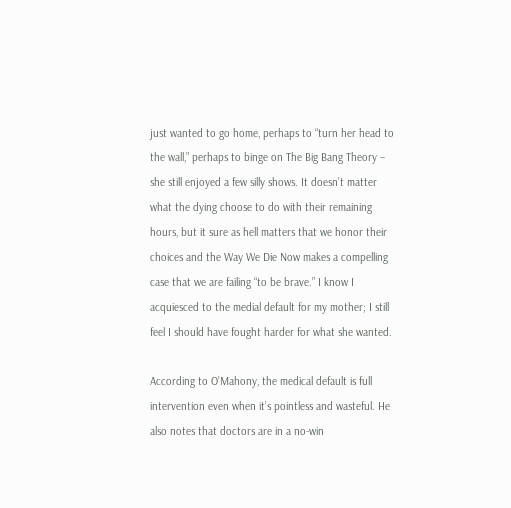just wanted to go home, perhaps to “turn her head to the wall,” perhaps to binge on The Big Bang Theory – she still enjoyed a few silly shows. It doesn’t matter what the dying choose to do with their remaining hours, but it sure as hell matters that we honor their choices and the Way We Die Now makes a compelling case that we are failing “to be brave.” I know I acquiesced to the medial default for my mother; I still feel I should have fought harder for what she wanted.

According to O’Mahony, the medical default is full intervention even when it’s pointless and wasteful. He also notes that doctors are in a no-win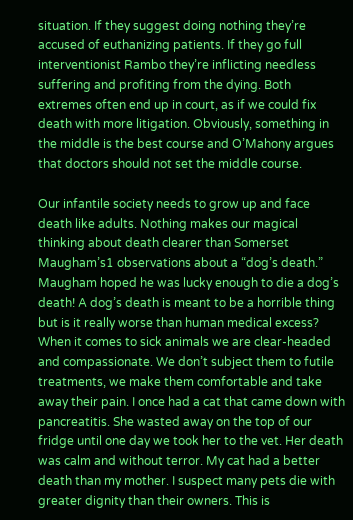situation. If they suggest doing nothing they’re accused of euthanizing patients. If they go full interventionist Rambo they’re inflicting needless suffering and profiting from the dying. Both extremes often end up in court, as if we could fix death with more litigation. Obviously, something in the middle is the best course and O’Mahony argues that doctors should not set the middle course.

Our infantile society needs to grow up and face death like adults. Nothing makes our magical thinking about death clearer than Somerset Maugham’s1 observations about a “dog’s death.” Maugham hoped he was lucky enough to die a dog’s death! A dog’s death is meant to be a horrible thing but is it really worse than human medical excess? When it comes to sick animals we are clear-headed and compassionate. We don’t subject them to futile treatments, we make them comfortable and take away their pain. I once had a cat that came down with pancreatitis. She wasted away on the top of our fridge until one day we took her to the vet. Her death was calm and without terror. My cat had a better death than my mother. I suspect many pets die with greater dignity than their owners. This is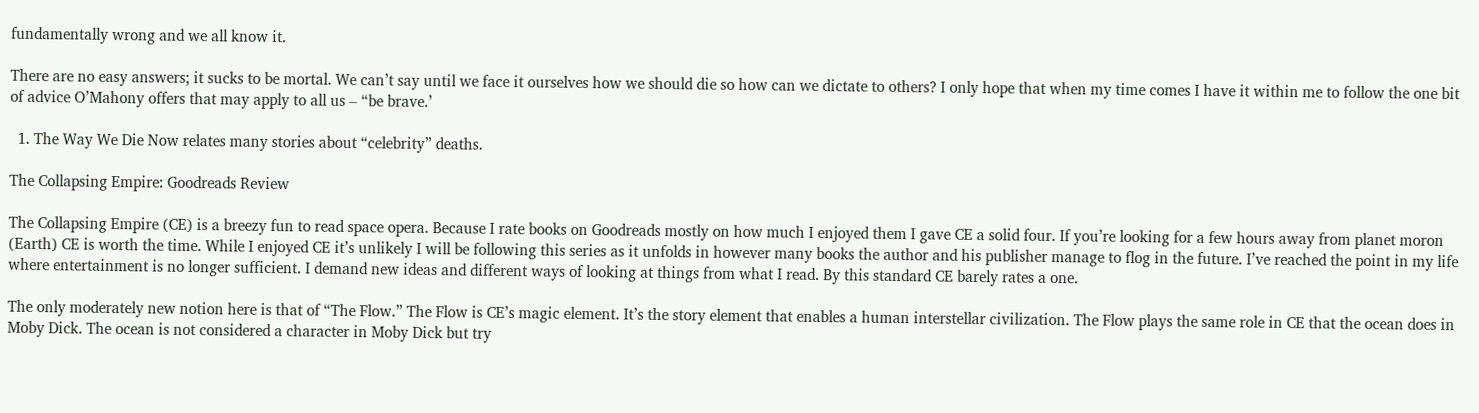fundamentally wrong and we all know it.

There are no easy answers; it sucks to be mortal. We can’t say until we face it ourselves how we should die so how can we dictate to others? I only hope that when my time comes I have it within me to follow the one bit of advice O’Mahony offers that may apply to all us – “be brave.’

  1. The Way We Die Now relates many stories about “celebrity” deaths.

The Collapsing Empire: Goodreads Review

The Collapsing Empire (CE) is a breezy fun to read space opera. Because I rate books on Goodreads mostly on how much I enjoyed them I gave CE a solid four. If you’re looking for a few hours away from planet moron (Earth) CE is worth the time. While I enjoyed CE it’s unlikely I will be following this series as it unfolds in however many books the author and his publisher manage to flog in the future. I’ve reached the point in my life where entertainment is no longer sufficient. I demand new ideas and different ways of looking at things from what I read. By this standard CE barely rates a one.

The only moderately new notion here is that of “The Flow.” The Flow is CE’s magic element. It’s the story element that enables a human interstellar civilization. The Flow plays the same role in CE that the ocean does in Moby Dick. The ocean is not considered a character in Moby Dick but try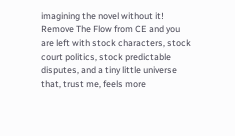imagining the novel without it! Remove The Flow from CE and you are left with stock characters, stock court politics, stock predictable disputes, and a tiny little universe that, trust me, feels more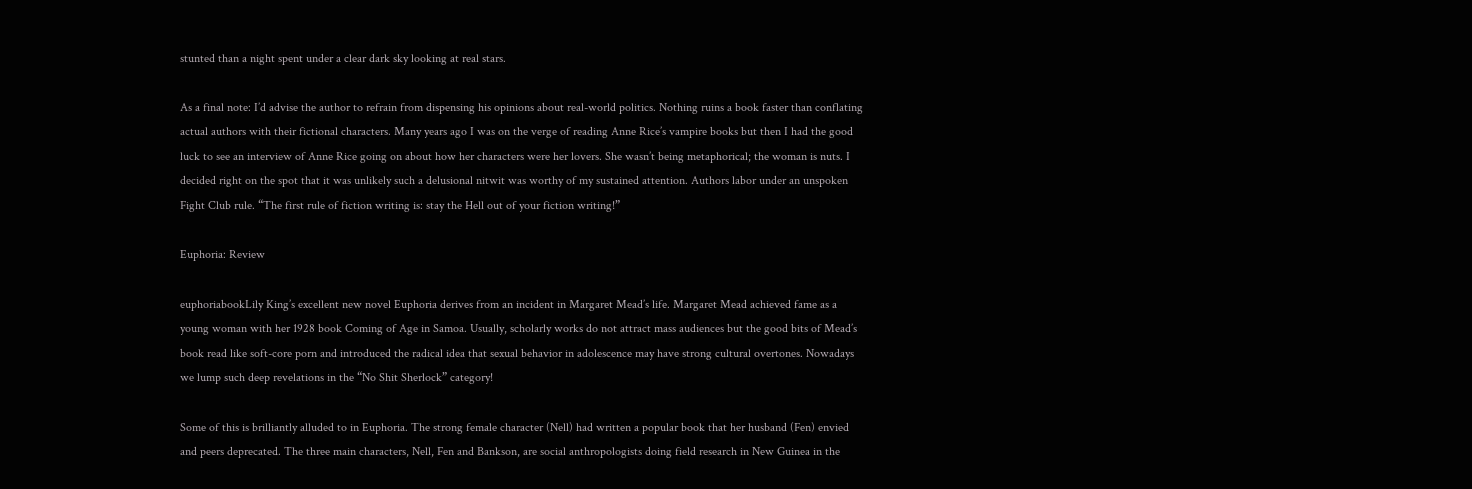stunted than a night spent under a clear dark sky looking at real stars.

As a final note: I’d advise the author to refrain from dispensing his opinions about real-world politics. Nothing ruins a book faster than conflating actual authors with their fictional characters. Many years ago I was on the verge of reading Anne Rice’s vampire books but then I had the good luck to see an interview of Anne Rice going on about how her characters were her lovers. She wasn’t being metaphorical; the woman is nuts. I decided right on the spot that it was unlikely such a delusional nitwit was worthy of my sustained attention. Authors labor under an unspoken Fight Club rule. “The first rule of fiction writing is: stay the Hell out of your fiction writing!”

Euphoria: Review

euphoriabookLily King’s excellent new novel Euphoria derives from an incident in Margaret Mead’s life. Margaret Mead achieved fame as a young woman with her 1928 book Coming of Age in Samoa. Usually, scholarly works do not attract mass audiences but the good bits of Mead’s book read like soft-core porn and introduced the radical idea that sexual behavior in adolescence may have strong cultural overtones. Nowadays we lump such deep revelations in the “No Shit Sherlock” category!

Some of this is brilliantly alluded to in Euphoria. The strong female character (Nell) had written a popular book that her husband (Fen) envied and peers deprecated. The three main characters, Nell, Fen and Bankson, are social anthropologists doing field research in New Guinea in the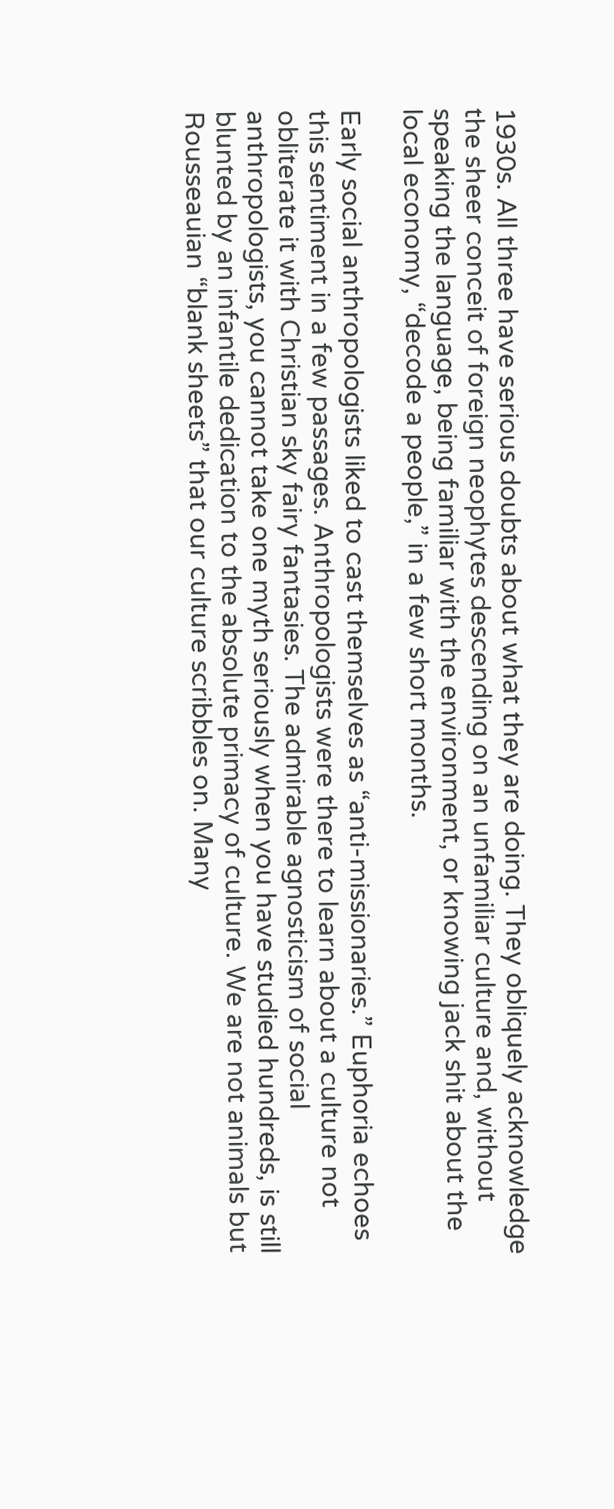1930s. All three have serious doubts about what they are doing. They obliquely acknowledge the sheer conceit of foreign neophytes descending on an unfamiliar culture and, without speaking the language, being familiar with the environment, or knowing jack shit about the local economy, “decode a people,” in a few short months.

Early social anthropologists liked to cast themselves as “anti-missionaries.” Euphoria echoes this sentiment in a few passages. Anthropologists were there to learn about a culture not obliterate it with Christian sky fairy fantasies. The admirable agnosticism of social anthropologists, you cannot take one myth seriously when you have studied hundreds, is still blunted by an infantile dedication to the absolute primacy of culture. We are not animals but Rousseauian “blank sheets” that our culture scribbles on. Many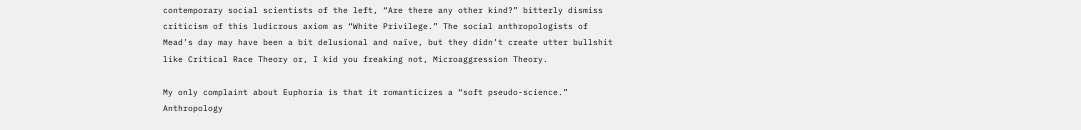contemporary social scientists of the left, “Are there any other kind?” bitterly dismiss criticism of this ludicrous axiom as “White Privilege.” The social anthropologists of Mead’s day may have been a bit delusional and naïve, but they didn’t create utter bullshit like Critical Race Theory or, I kid you freaking not, Microaggression Theory.

My only complaint about Euphoria is that it romanticizes a “soft pseudo-science.”  Anthropology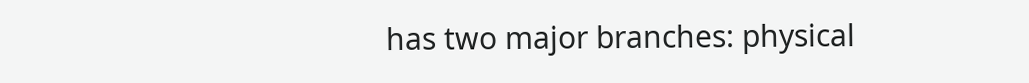has two major branches: physical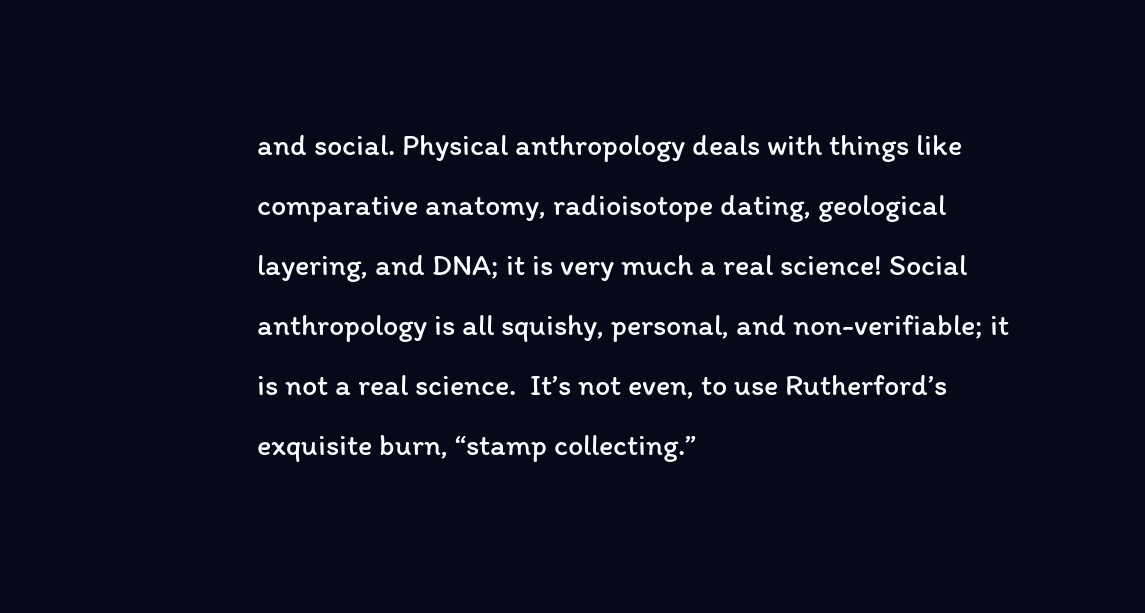and social. Physical anthropology deals with things like comparative anatomy, radioisotope dating, geological layering, and DNA; it is very much a real science! Social anthropology is all squishy, personal, and non-verifiable; it is not a real science.  It’s not even, to use Rutherford’s exquisite burn, “stamp collecting.”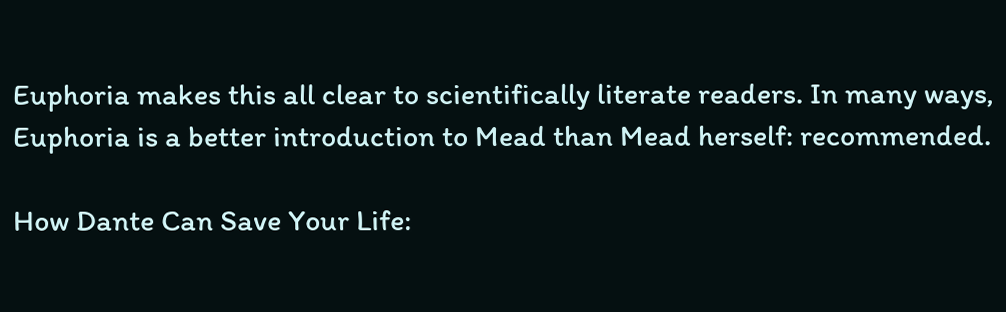Euphoria makes this all clear to scientifically literate readers. In many ways, Euphoria is a better introduction to Mead than Mead herself: recommended.

How Dante Can Save Your Life: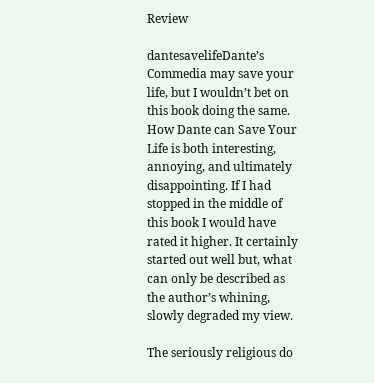Review

dantesavelifeDante’s Commedia may save your life, but I wouldn’t bet on this book doing the same. How Dante can Save Your Life is both interesting, annoying, and ultimately disappointing. If I had stopped in the middle of this book I would have rated it higher. It certainly started out well but, what can only be described as the author’s whining, slowly degraded my view.

The seriously religious do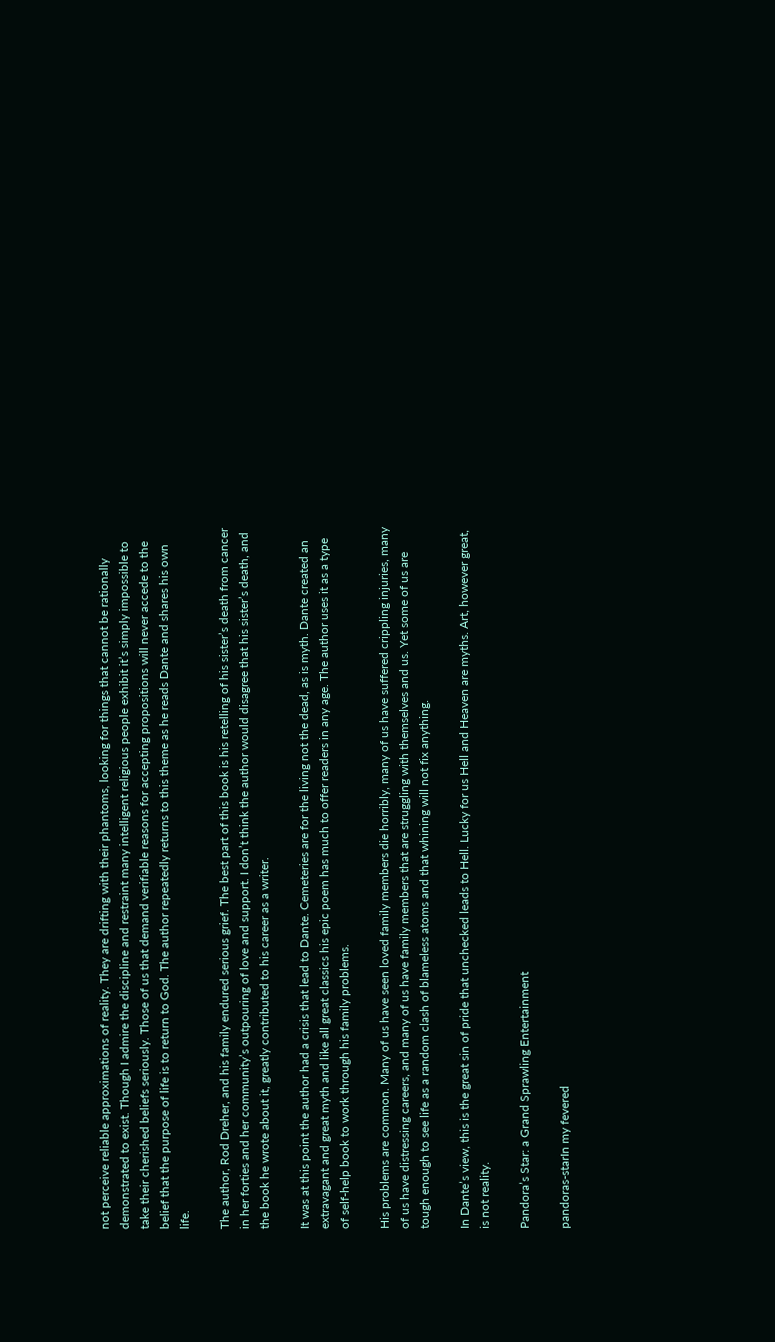not perceive reliable approximations of reality. They are drifting with their phantoms, looking for things that cannot be rationally demonstrated to exist. Though I admire the discipline and restraint many intelligent religious people exhibit it’s simply impossible to take their cherished beliefs seriously. Those of us that demand verifiable reasons for accepting propositions will never accede to the belief that the purpose of life is to return to God. The author repeatedly returns to this theme as he reads Dante and shares his own life.

The author, Rod Dreher, and his family endured serious grief. The best part of this book is his retelling of his sister’s death from cancer in her forties and her community’s outpouring of love and support. I don’t think the author would disagree that his sister’s death, and the book he wrote about it, greatly contributed to his career as a writer.

It was at this point the author had a crisis that lead to Dante. Cemeteries are for the living not the dead, as is myth. Dante created an extravagant and great myth and like all great classics his epic poem has much to offer readers in any age. The author uses it as a type of self-help book to work through his family problems.

His problems are common. Many of us have seen loved family members die horribly, many of us have suffered crippling injuries, many of us have distressing careers, and many of us have family members that are struggling with themselves and us. Yet some of us are tough enough to see life as a random clash of blameless atoms and that whining will not fix anything.

In Dante’s view, this is the great sin of pride that unchecked leads to Hell. Lucky for us Hell and Heaven are myths. Art, however great, is not reality.

Pandora’s Star: a Grand Sprawling Entertainment

pandoras-starIn my fevered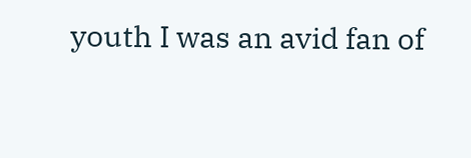youth I was an avid fan of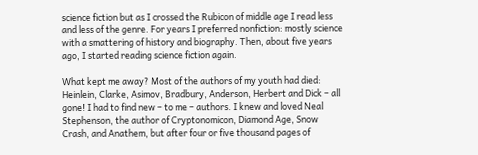science fiction but as I crossed the Rubicon of middle age I read less and less of the genre. For years I preferred nonfiction: mostly science with a smattering of history and biography. Then, about five years ago, I started reading science fiction again.

What kept me away? Most of the authors of my youth had died: Heinlein, Clarke, Asimov, Bradbury, Anderson, Herbert and Dick – all gone! I had to find new – to me – authors. I knew and loved Neal Stephenson, the author of Cryptonomicon, Diamond Age, Snow Crash, and Anathem, but after four or five thousand pages of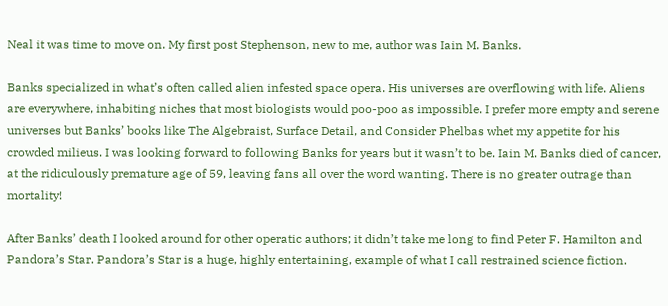Neal it was time to move on. My first post Stephenson, new to me, author was Iain M. Banks.

Banks specialized in what’s often called alien infested space opera. His universes are overflowing with life. Aliens are everywhere, inhabiting niches that most biologists would poo-poo as impossible. I prefer more empty and serene universes but Banks’ books like The Algebraist, Surface Detail, and Consider Phelbas whet my appetite for his crowded milieus. I was looking forward to following Banks for years but it wasn’t to be. Iain M. Banks died of cancer, at the ridiculously premature age of 59, leaving fans all over the word wanting. There is no greater outrage than mortality!

After Banks’ death I looked around for other operatic authors; it didn’t take me long to find Peter F. Hamilton and Pandora’s Star. Pandora’s Star is a huge, highly entertaining, example of what I call restrained science fiction.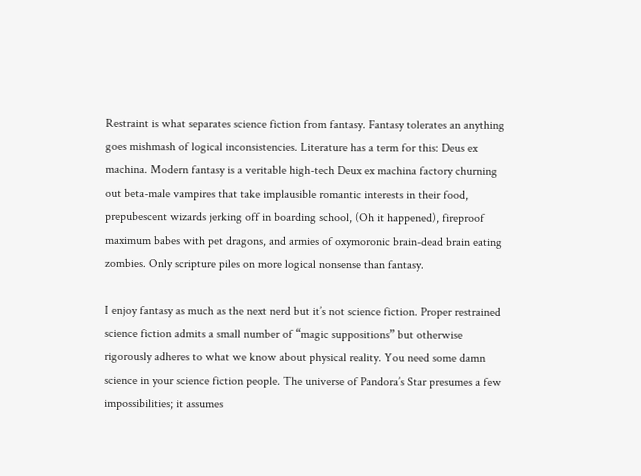Restraint is what separates science fiction from fantasy. Fantasy tolerates an anything goes mishmash of logical inconsistencies. Literature has a term for this: Deus ex machina. Modern fantasy is a veritable high-tech Deux ex machina factory churning out beta-male vampires that take implausible romantic interests in their food, prepubescent wizards jerking off in boarding school, (Oh it happened), fireproof maximum babes with pet dragons, and armies of oxymoronic brain-dead brain eating zombies. Only scripture piles on more logical nonsense than fantasy.

I enjoy fantasy as much as the next nerd but it’s not science fiction. Proper restrained science fiction admits a small number of “magic suppositions” but otherwise rigorously adheres to what we know about physical reality. You need some damn science in your science fiction people. The universe of Pandora’s Star presumes a few impossibilities; it assumes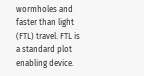wormholes and faster than light (FTL) travel. FTL is a standard plot enabling device.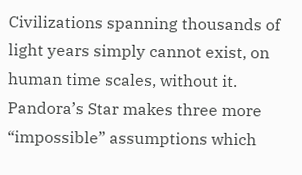Civilizations spanning thousands of light years simply cannot exist, on human time scales, without it. Pandora’s Star makes three more “impossible” assumptions which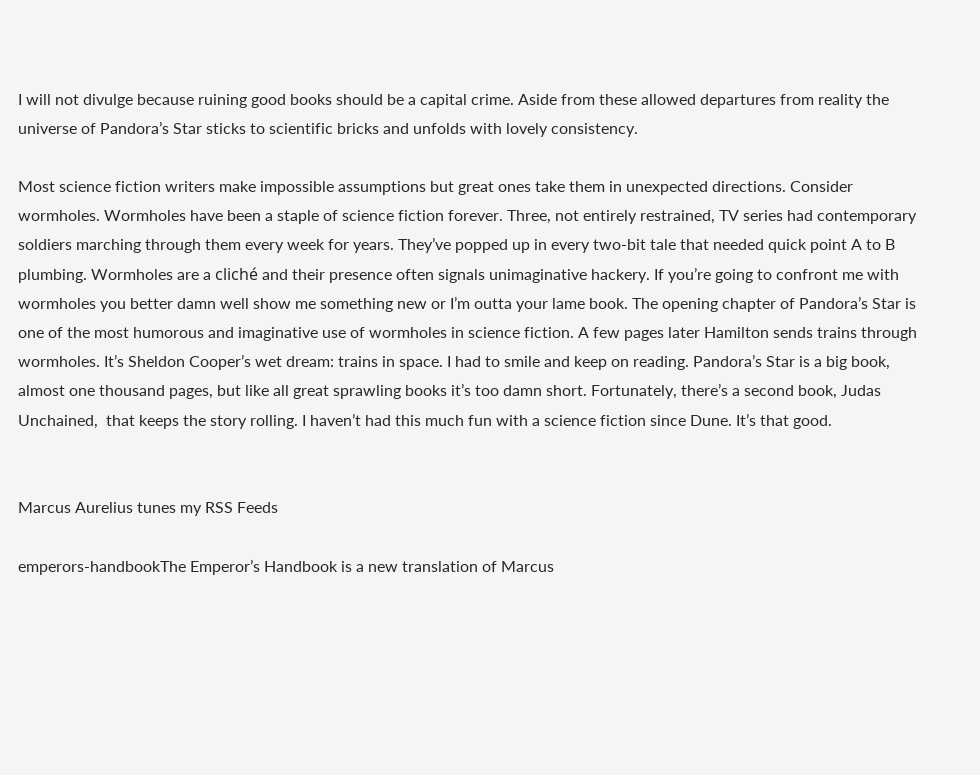I will not divulge because ruining good books should be a capital crime. Aside from these allowed departures from reality the universe of Pandora’s Star sticks to scientific bricks and unfolds with lovely consistency.

Most science fiction writers make impossible assumptions but great ones take them in unexpected directions. Consider wormholes. Wormholes have been a staple of science fiction forever. Three, not entirely restrained, TV series had contemporary soldiers marching through them every week for years. They’ve popped up in every two-bit tale that needed quick point A to B plumbing. Wormholes are a cliché and their presence often signals unimaginative hackery. If you’re going to confront me with wormholes you better damn well show me something new or I’m outta your lame book. The opening chapter of Pandora’s Star is one of the most humorous and imaginative use of wormholes in science fiction. A few pages later Hamilton sends trains through wormholes. It’s Sheldon Cooper’s wet dream: trains in space. I had to smile and keep on reading. Pandora’s Star is a big book, almost one thousand pages, but like all great sprawling books it’s too damn short. Fortunately, there’s a second book, Judas Unchained,  that keeps the story rolling. I haven’t had this much fun with a science fiction since Dune. It’s that good.


Marcus Aurelius tunes my RSS Feeds

emperors-handbookThe Emperor’s Handbook is a new translation of Marcus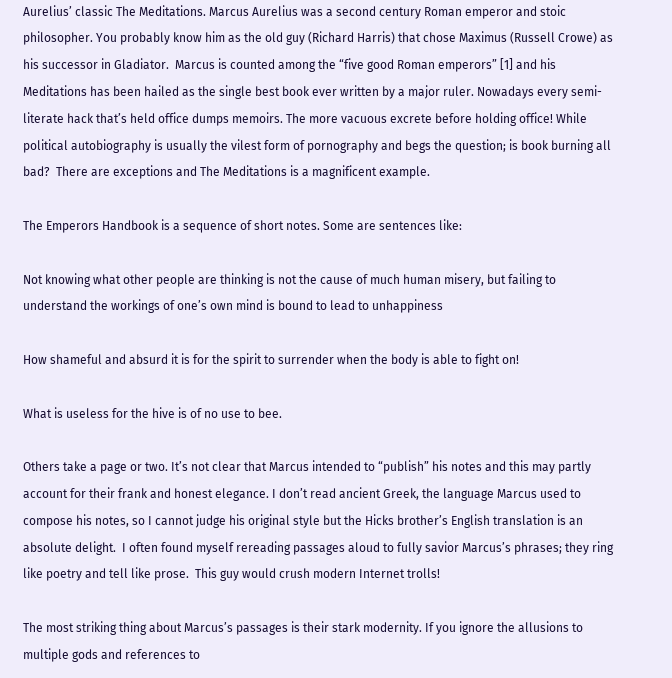Aurelius’ classic The Meditations. Marcus Aurelius was a second century Roman emperor and stoic philosopher. You probably know him as the old guy (Richard Harris) that chose Maximus (Russell Crowe) as his successor in Gladiator.  Marcus is counted among the “five good Roman emperors” [1] and his Meditations has been hailed as the single best book ever written by a major ruler. Nowadays every semi-literate hack that’s held office dumps memoirs. The more vacuous excrete before holding office! While political autobiography is usually the vilest form of pornography and begs the question; is book burning all bad?  There are exceptions and The Meditations is a magnificent example.

The Emperors Handbook is a sequence of short notes. Some are sentences like:

Not knowing what other people are thinking is not the cause of much human misery, but failing to understand the workings of one’s own mind is bound to lead to unhappiness

How shameful and absurd it is for the spirit to surrender when the body is able to fight on!

What is useless for the hive is of no use to bee.

Others take a page or two. It’s not clear that Marcus intended to “publish” his notes and this may partly account for their frank and honest elegance. I don’t read ancient Greek, the language Marcus used to compose his notes, so I cannot judge his original style but the Hicks brother’s English translation is an absolute delight.  I often found myself rereading passages aloud to fully savior Marcus’s phrases; they ring like poetry and tell like prose.  This guy would crush modern Internet trolls!

The most striking thing about Marcus’s passages is their stark modernity. If you ignore the allusions to multiple gods and references to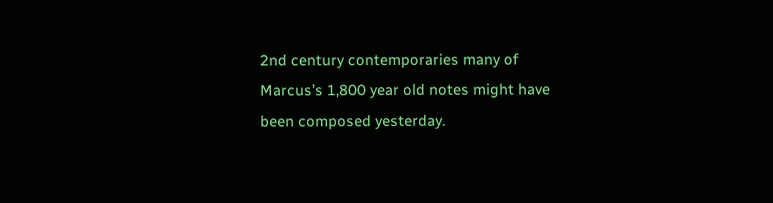2nd century contemporaries many of Marcus’s 1,800 year old notes might have been composed yesterday.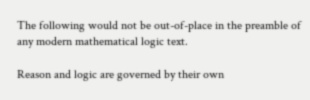The following would not be out-of-place in the preamble of any modern mathematical logic text.

Reason and logic are governed by their own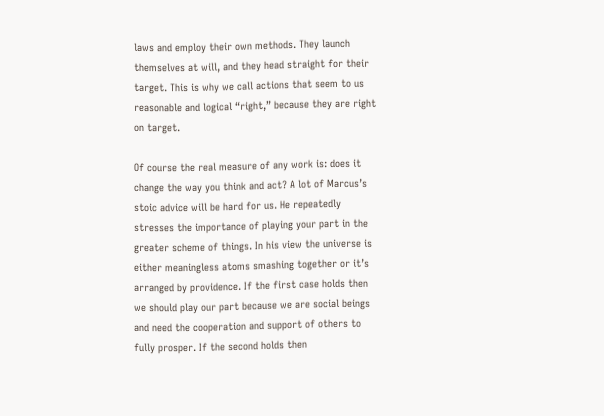laws and employ their own methods. They launch themselves at will, and they head straight for their target. This is why we call actions that seem to us reasonable and logical “right,” because they are right on target.

Of course the real measure of any work is: does it change the way you think and act? A lot of Marcus’s stoic advice will be hard for us. He repeatedly stresses the importance of playing your part in the greater scheme of things. In his view the universe is either meaningless atoms smashing together or it’s arranged by providence. If the first case holds then we should play our part because we are social beings and need the cooperation and support of others to fully prosper. If the second holds then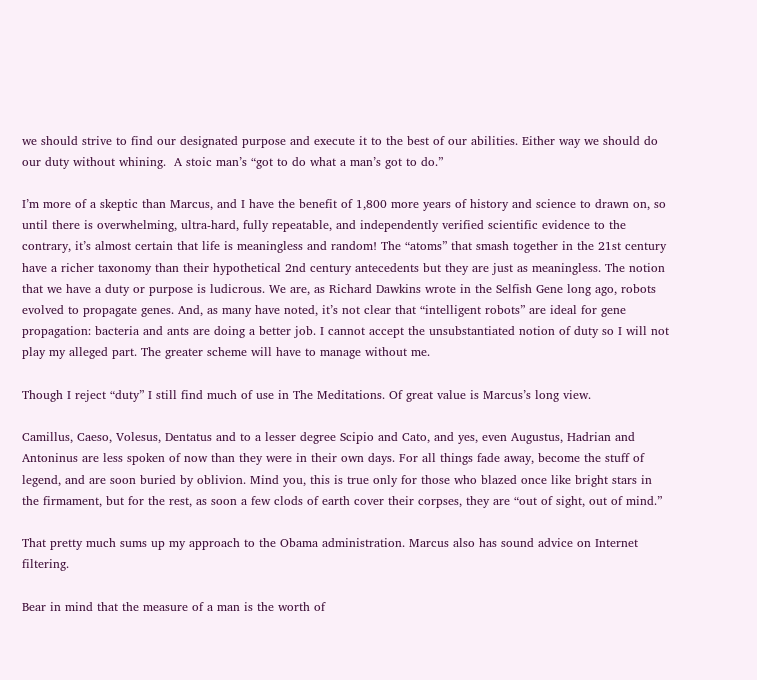we should strive to find our designated purpose and execute it to the best of our abilities. Either way we should do our duty without whining.  A stoic man’s “got to do what a man’s got to do.”

I’m more of a skeptic than Marcus, and I have the benefit of 1,800 more years of history and science to drawn on, so until there is overwhelming, ultra-hard, fully repeatable, and independently verified scientific evidence to the contrary, it’s almost certain that life is meaningless and random! The “atoms” that smash together in the 21st century have a richer taxonomy than their hypothetical 2nd century antecedents but they are just as meaningless. The notion that we have a duty or purpose is ludicrous. We are, as Richard Dawkins wrote in the Selfish Gene long ago, robots evolved to propagate genes. And, as many have noted, it’s not clear that “intelligent robots” are ideal for gene propagation: bacteria and ants are doing a better job. I cannot accept the unsubstantiated notion of duty so I will not play my alleged part. The greater scheme will have to manage without me.

Though I reject “duty” I still find much of use in The Meditations. Of great value is Marcus’s long view.

Camillus, Caeso, Volesus, Dentatus and to a lesser degree Scipio and Cato, and yes, even Augustus, Hadrian and Antoninus are less spoken of now than they were in their own days. For all things fade away, become the stuff of legend, and are soon buried by oblivion. Mind you, this is true only for those who blazed once like bright stars in the firmament, but for the rest, as soon a few clods of earth cover their corpses, they are “out of sight, out of mind.”

That pretty much sums up my approach to the Obama administration. Marcus also has sound advice on Internet filtering.

Bear in mind that the measure of a man is the worth of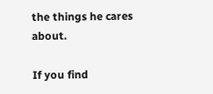the things he cares about.

If you find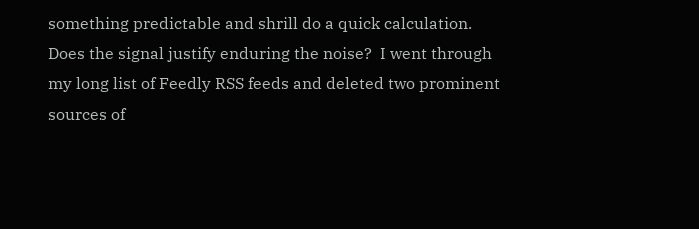something predictable and shrill do a quick calculation. Does the signal justify enduring the noise?  I went through my long list of Feedly RSS feeds and deleted two prominent sources of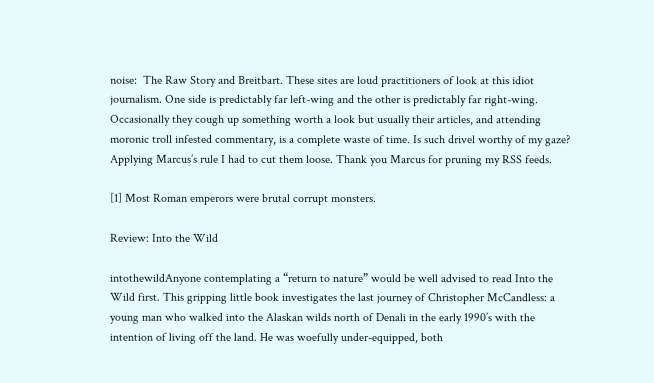noise:  The Raw Story and Breitbart. These sites are loud practitioners of look at this idiot journalism. One side is predictably far left-wing and the other is predictably far right-wing. Occasionally they cough up something worth a look but usually their articles, and attending moronic troll infested commentary, is a complete waste of time. Is such drivel worthy of my gaze? Applying Marcus’s rule I had to cut them loose. Thank you Marcus for pruning my RSS feeds.

[1] Most Roman emperors were brutal corrupt monsters.

Review: Into the Wild

intothewildAnyone contemplating a “return to nature” would be well advised to read Into the Wild first. This gripping little book investigates the last journey of Christopher McCandless: a young man who walked into the Alaskan wilds north of Denali in the early 1990’s with the intention of living off the land. He was woefully under-equipped, both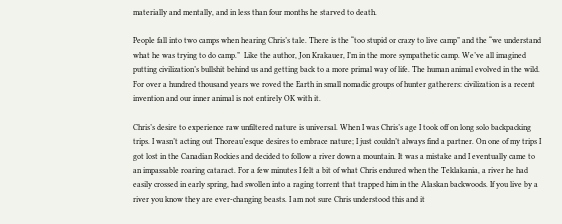materially and mentally, and in less than four months he starved to death.

People fall into two camps when hearing Chris’s tale. There is the “too stupid or crazy to live camp” and the “we understand what he was trying to do camp.”  Like the author, Jon Krakauer, I’m in the more sympathetic camp. We’ve all imagined putting civilization’s bullshit behind us and getting back to a more primal way of life. The human animal evolved in the wild.  For over a hundred thousand years we roved the Earth in small nomadic groups of hunter gatherers: civilization is a recent invention and our inner animal is not entirely OK with it.

Chris’s desire to experience raw unfiltered nature is universal. When I was Chris’s age I took off on long solo backpacking trips. I wasn’t acting out Thoreau’esque desires to embrace nature; I just couldn’t always find a partner. On one of my trips I got lost in the Canadian Rockies and decided to follow a river down a mountain. It was a mistake and I eventually came to an impassable roaring cataract. For a few minutes I felt a bit of what Chris endured when the Teklakania, a river he had easily crossed in early spring, had swollen into a raging torrent that trapped him in the Alaskan backwoods. If you live by a river you know they are ever-changing beasts. I am not sure Chris understood this and it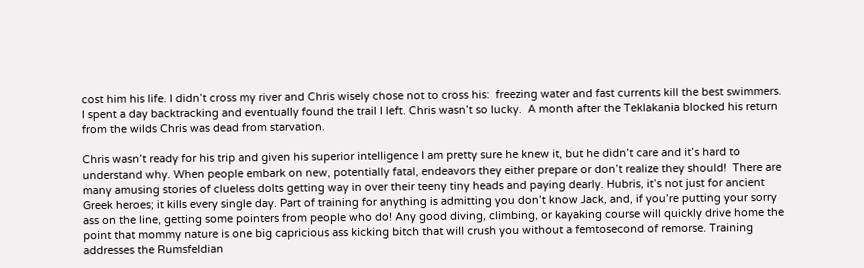cost him his life. I didn’t cross my river and Chris wisely chose not to cross his:  freezing water and fast currents kill the best swimmers. I spent a day backtracking and eventually found the trail I left. Chris wasn’t so lucky.  A month after the Teklakania blocked his return from the wilds Chris was dead from starvation.

Chris wasn’t ready for his trip and given his superior intelligence I am pretty sure he knew it, but he didn’t care and it’s hard to understand why. When people embark on new, potentially fatal, endeavors they either prepare or don’t realize they should!  There are many amusing stories of clueless dolts getting way in over their teeny tiny heads and paying dearly. Hubris, it’s not just for ancient Greek heroes; it kills every single day. Part of training for anything is admitting you don’t know Jack, and, if you’re putting your sorry ass on the line, getting some pointers from people who do! Any good diving, climbing, or kayaking course will quickly drive home the point that mommy nature is one big capricious ass kicking bitch that will crush you without a femtosecond of remorse. Training addresses the Rumsfeldian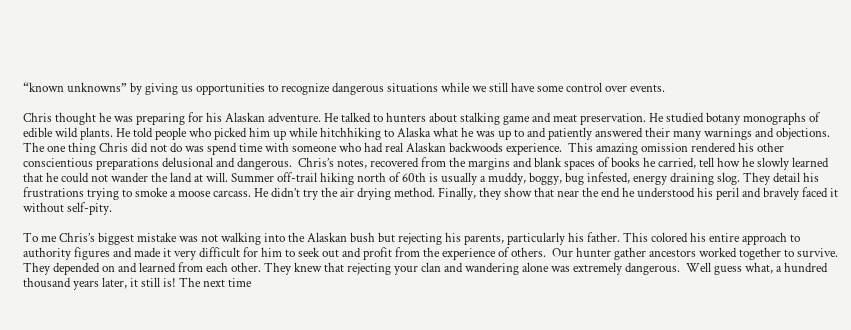“known unknowns” by giving us opportunities to recognize dangerous situations while we still have some control over events.

Chris thought he was preparing for his Alaskan adventure. He talked to hunters about stalking game and meat preservation. He studied botany monographs of edible wild plants. He told people who picked him up while hitchhiking to Alaska what he was up to and patiently answered their many warnings and objections. The one thing Chris did not do was spend time with someone who had real Alaskan backwoods experience.  This amazing omission rendered his other conscientious preparations delusional and dangerous.  Chris’s notes, recovered from the margins and blank spaces of books he carried, tell how he slowly learned that he could not wander the land at will. Summer off-trail hiking north of 60th is usually a muddy, boggy, bug infested, energy draining slog. They detail his frustrations trying to smoke a moose carcass. He didn’t try the air drying method. Finally, they show that near the end he understood his peril and bravely faced it without self-pity.

To me Chris’s biggest mistake was not walking into the Alaskan bush but rejecting his parents, particularly his father. This colored his entire approach to authority figures and made it very difficult for him to seek out and profit from the experience of others.  Our hunter gather ancestors worked together to survive. They depended on and learned from each other. They knew that rejecting your clan and wandering alone was extremely dangerous.  Well guess what, a hundred thousand years later, it still is! The next time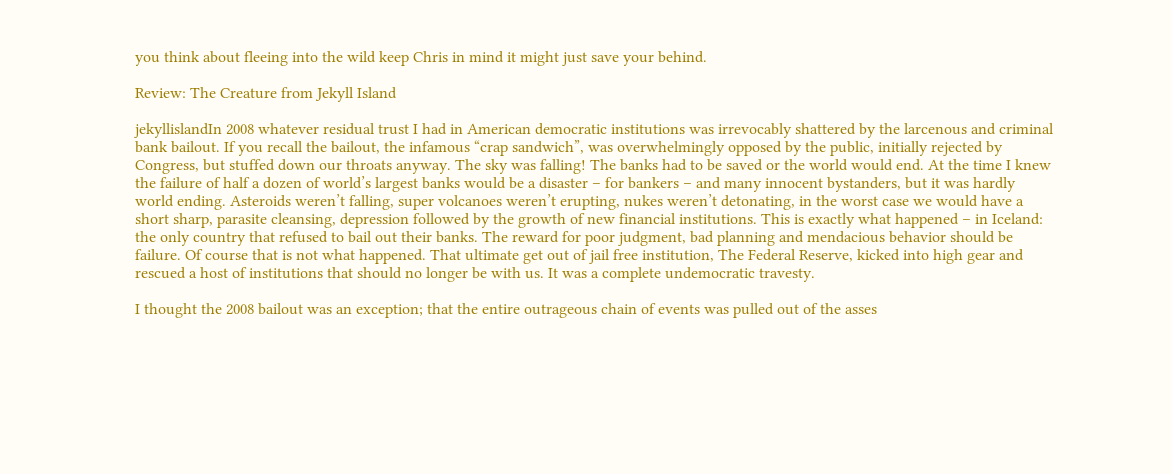you think about fleeing into the wild keep Chris in mind it might just save your behind.

Review: The Creature from Jekyll Island

jekyllislandIn 2008 whatever residual trust I had in American democratic institutions was irrevocably shattered by the larcenous and criminal bank bailout. If you recall the bailout, the infamous “crap sandwich”, was overwhelmingly opposed by the public, initially rejected by Congress, but stuffed down our throats anyway. The sky was falling! The banks had to be saved or the world would end. At the time I knew the failure of half a dozen of world’s largest banks would be a disaster – for bankers – and many innocent bystanders, but it was hardly world ending. Asteroids weren’t falling, super volcanoes weren’t erupting, nukes weren’t detonating, in the worst case we would have a short sharp, parasite cleansing, depression followed by the growth of new financial institutions. This is exactly what happened – in Iceland: the only country that refused to bail out their banks. The reward for poor judgment, bad planning and mendacious behavior should be failure. Of course that is not what happened. That ultimate get out of jail free institution, The Federal Reserve, kicked into high gear and rescued a host of institutions that should no longer be with us. It was a complete undemocratic travesty.

I thought the 2008 bailout was an exception; that the entire outrageous chain of events was pulled out of the asses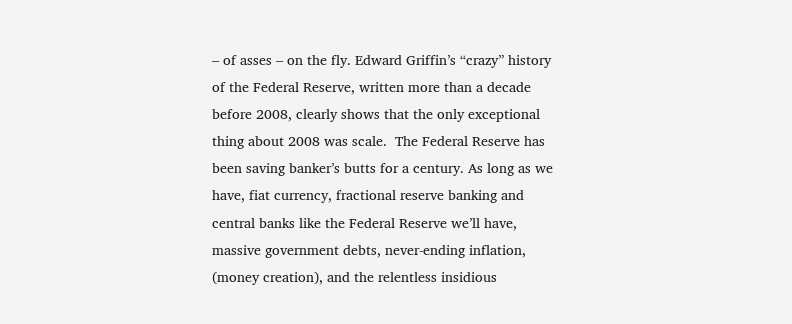– of asses – on the fly. Edward Griffin’s “crazy” history of the Federal Reserve, written more than a decade before 2008, clearly shows that the only exceptional thing about 2008 was scale.  The Federal Reserve has been saving banker’s butts for a century. As long as we have, fiat currency, fractional reserve banking and central banks like the Federal Reserve we’ll have, massive government debts, never-ending inflation, (money creation), and the relentless insidious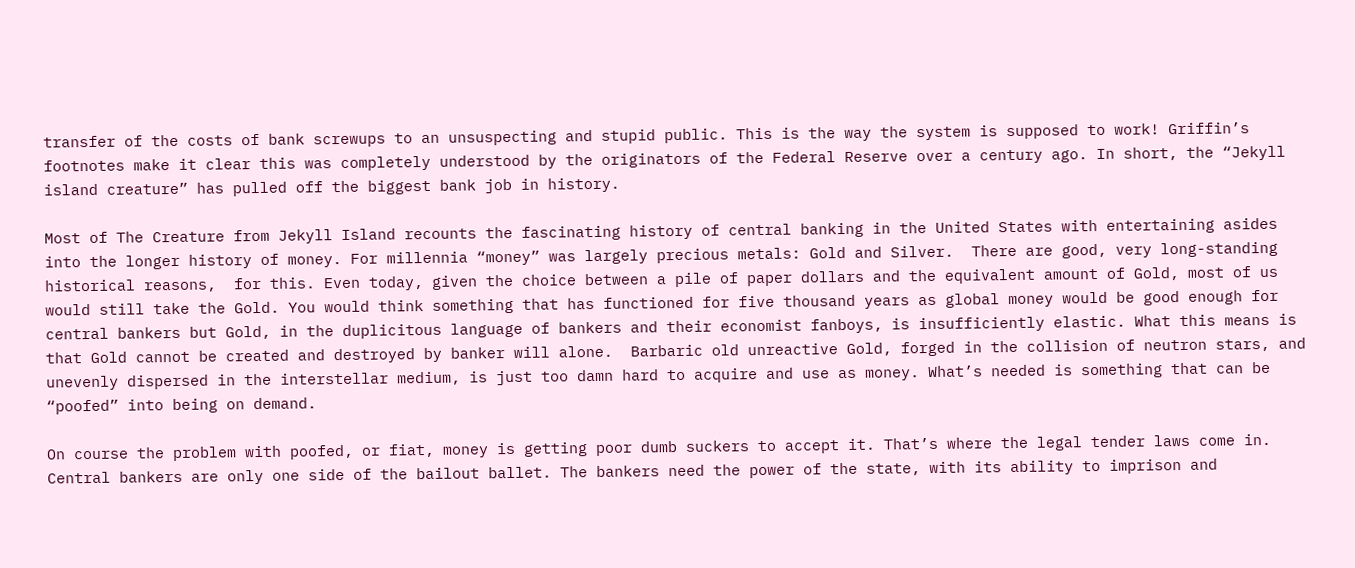transfer of the costs of bank screwups to an unsuspecting and stupid public. This is the way the system is supposed to work! Griffin’s footnotes make it clear this was completely understood by the originators of the Federal Reserve over a century ago. In short, the “Jekyll island creature” has pulled off the biggest bank job in history.

Most of The Creature from Jekyll Island recounts the fascinating history of central banking in the United States with entertaining asides into the longer history of money. For millennia “money” was largely precious metals: Gold and Silver.  There are good, very long-standing historical reasons,  for this. Even today, given the choice between a pile of paper dollars and the equivalent amount of Gold, most of us would still take the Gold. You would think something that has functioned for five thousand years as global money would be good enough for central bankers but Gold, in the duplicitous language of bankers and their economist fanboys, is insufficiently elastic. What this means is that Gold cannot be created and destroyed by banker will alone.  Barbaric old unreactive Gold, forged in the collision of neutron stars, and unevenly dispersed in the interstellar medium, is just too damn hard to acquire and use as money. What’s needed is something that can be “poofed” into being on demand.

On course the problem with poofed, or fiat, money is getting poor dumb suckers to accept it. That’s where the legal tender laws come in.  Central bankers are only one side of the bailout ballet. The bankers need the power of the state, with its ability to imprison and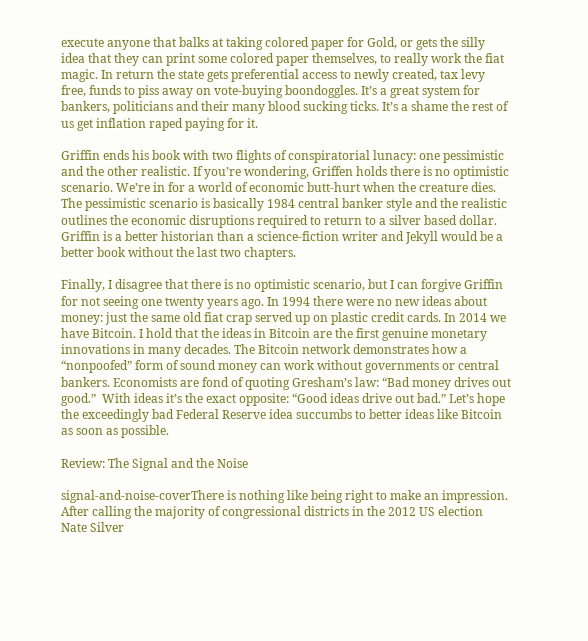execute anyone that balks at taking colored paper for Gold, or gets the silly idea that they can print some colored paper themselves, to really work the fiat magic. In return the state gets preferential access to newly created, tax levy free, funds to piss away on vote-buying boondoggles. It’s a great system for bankers, politicians and their many blood sucking ticks. It’s a shame the rest of us get inflation raped paying for it.

Griffin ends his book with two flights of conspiratorial lunacy: one pessimistic and the other realistic. If you’re wondering, Griffen holds there is no optimistic scenario. We’re in for a world of economic butt-hurt when the creature dies. The pessimistic scenario is basically 1984 central banker style and the realistic outlines the economic disruptions required to return to a silver based dollar. Griffin is a better historian than a science-fiction writer and Jekyll would be a better book without the last two chapters.

Finally, I disagree that there is no optimistic scenario, but I can forgive Griffin for not seeing one twenty years ago. In 1994 there were no new ideas about money: just the same old fiat crap served up on plastic credit cards. In 2014 we have Bitcoin. I hold that the ideas in Bitcoin are the first genuine monetary innovations in many decades. The Bitcoin network demonstrates how a “nonpoofed” form of sound money can work without governments or central bankers. Economists are fond of quoting Gresham’s law: “Bad money drives out good.”  With ideas it’s the exact opposite: “Good ideas drive out bad.” Let’s hope the exceedingly bad Federal Reserve idea succumbs to better ideas like Bitcoin as soon as possible.

Review: The Signal and the Noise

signal-and-noise-coverThere is nothing like being right to make an impression. After calling the majority of congressional districts in the 2012 US election Nate Silver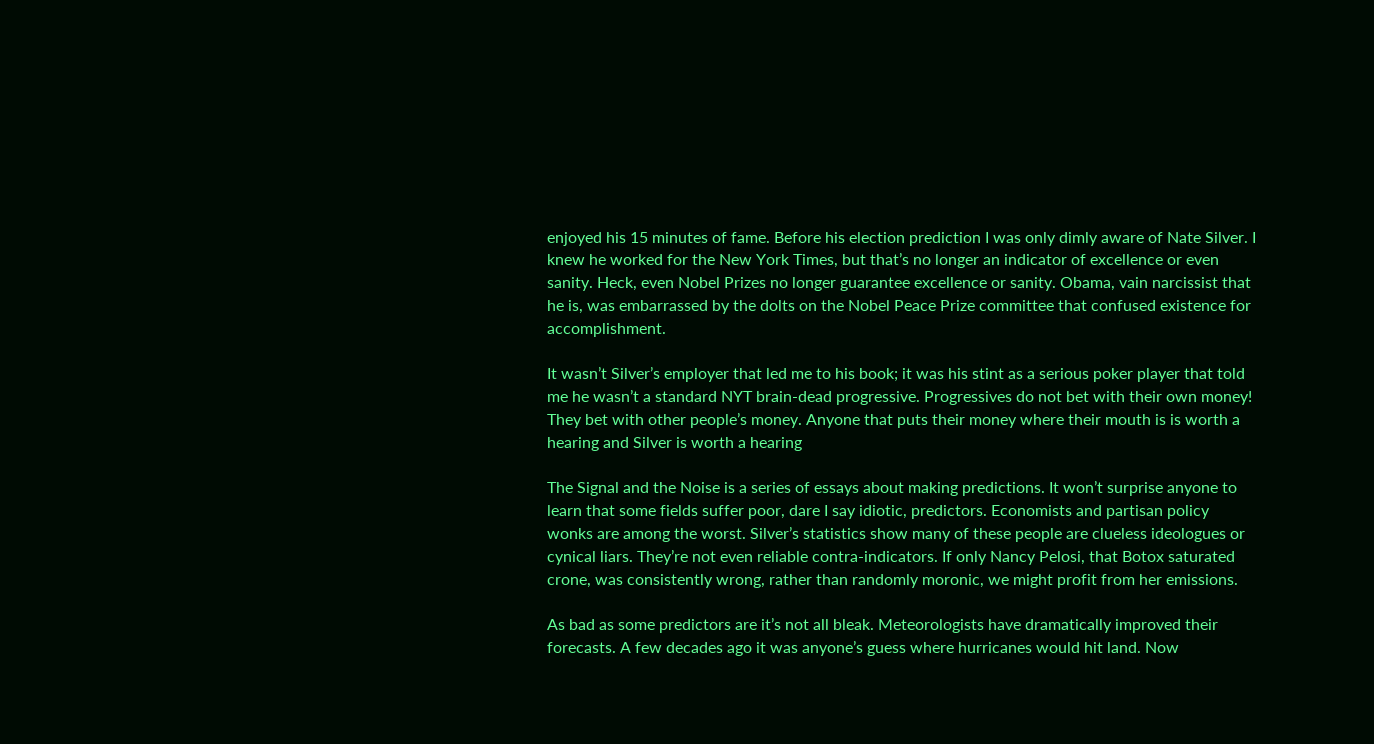enjoyed his 15 minutes of fame. Before his election prediction I was only dimly aware of Nate Silver. I knew he worked for the New York Times, but that’s no longer an indicator of excellence or even sanity. Heck, even Nobel Prizes no longer guarantee excellence or sanity. Obama, vain narcissist that he is, was embarrassed by the dolts on the Nobel Peace Prize committee that confused existence for accomplishment.

It wasn’t Silver’s employer that led me to his book; it was his stint as a serious poker player that told me he wasn’t a standard NYT brain-dead progressive. Progressives do not bet with their own money! They bet with other people’s money. Anyone that puts their money where their mouth is is worth a hearing and Silver is worth a hearing

The Signal and the Noise is a series of essays about making predictions. It won’t surprise anyone to learn that some fields suffer poor, dare I say idiotic, predictors. Economists and partisan policy wonks are among the worst. Silver’s statistics show many of these people are clueless ideologues or cynical liars. They’re not even reliable contra-indicators. If only Nancy Pelosi, that Botox saturated crone, was consistently wrong, rather than randomly moronic, we might profit from her emissions.

As bad as some predictors are it’s not all bleak. Meteorologists have dramatically improved their forecasts. A few decades ago it was anyone’s guess where hurricanes would hit land. Now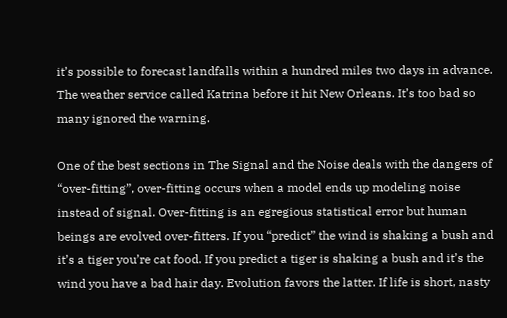it’s possible to forecast landfalls within a hundred miles two days in advance. The weather service called Katrina before it hit New Orleans. It’s too bad so many ignored the warning.

One of the best sections in The Signal and the Noise deals with the dangers of “over-fitting”, over-fitting occurs when a model ends up modeling noise instead of signal. Over-fitting is an egregious statistical error but human beings are evolved over-fitters. If you “predict” the wind is shaking a bush and it’s a tiger you’re cat food. If you predict a tiger is shaking a bush and it’s the wind you have a bad hair day. Evolution favors the latter. If life is short, nasty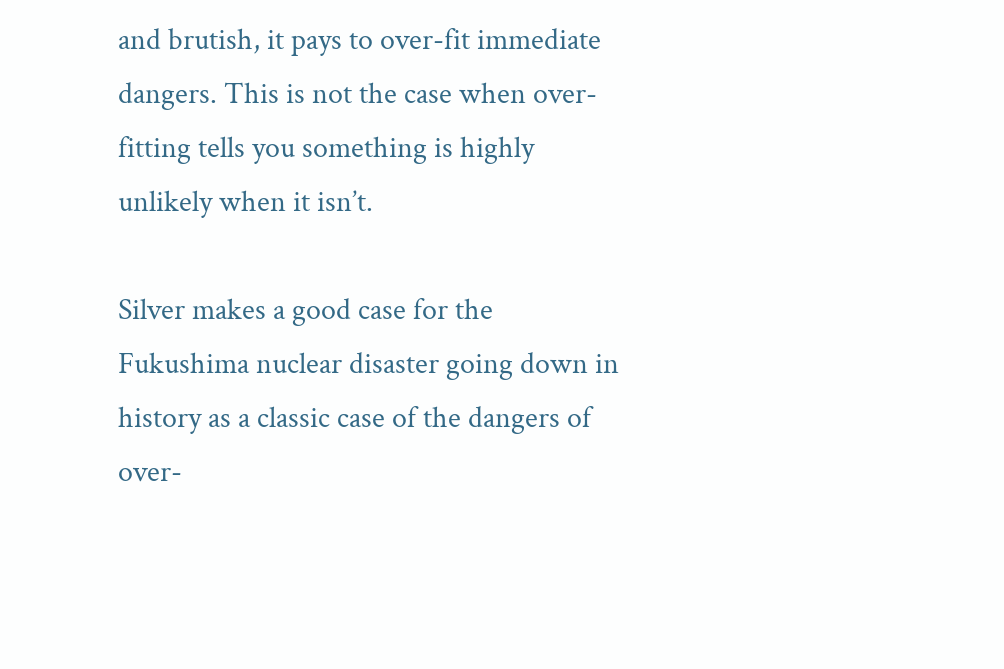and brutish, it pays to over-fit immediate dangers. This is not the case when over-fitting tells you something is highly unlikely when it isn’t.

Silver makes a good case for the Fukushima nuclear disaster going down in history as a classic case of the dangers of over-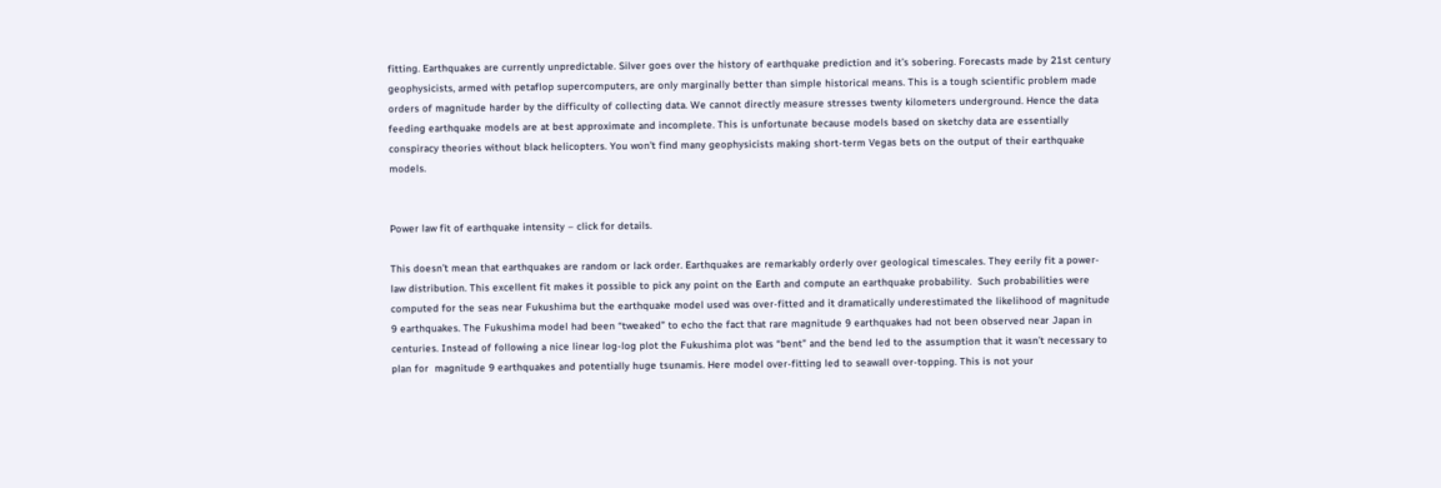fitting. Earthquakes are currently unpredictable. Silver goes over the history of earthquake prediction and it’s sobering. Forecasts made by 21st century geophysicists, armed with petaflop supercomputers, are only marginally better than simple historical means. This is a tough scientific problem made orders of magnitude harder by the difficulty of collecting data. We cannot directly measure stresses twenty kilometers underground. Hence the data feeding earthquake models are at best approximate and incomplete. This is unfortunate because models based on sketchy data are essentially conspiracy theories without black helicopters. You won’t find many geophysicists making short-term Vegas bets on the output of their earthquake models.


Power law fit of earthquake intensity – click for details.

This doesn’t mean that earthquakes are random or lack order. Earthquakes are remarkably orderly over geological timescales. They eerily fit a power-law distribution. This excellent fit makes it possible to pick any point on the Earth and compute an earthquake probability.  Such probabilities were computed for the seas near Fukushima but the earthquake model used was over-fitted and it dramatically underestimated the likelihood of magnitude 9 earthquakes. The Fukushima model had been “tweaked” to echo the fact that rare magnitude 9 earthquakes had not been observed near Japan in centuries. Instead of following a nice linear log-log plot the Fukushima plot was “bent” and the bend led to the assumption that it wasn’t necessary to plan for  magnitude 9 earthquakes and potentially huge tsunamis. Here model over-fitting led to seawall over-topping. This is not your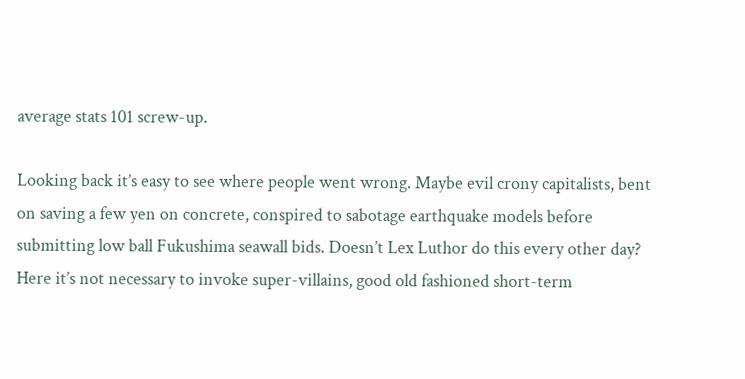average stats 101 screw-up.

Looking back it’s easy to see where people went wrong. Maybe evil crony capitalists, bent on saving a few yen on concrete, conspired to sabotage earthquake models before submitting low ball Fukushima seawall bids. Doesn’t Lex Luthor do this every other day? Here it’s not necessary to invoke super-villains, good old fashioned short-term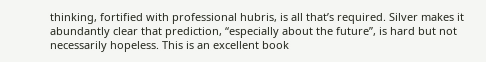thinking, fortified with professional hubris, is all that’s required. Silver makes it abundantly clear that prediction, “especially about the future”, is hard but not necessarily hopeless. This is an excellent book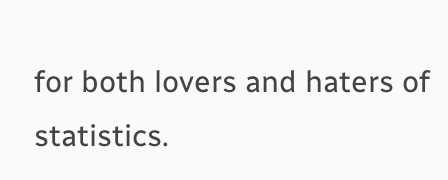for both lovers and haters of statistics.